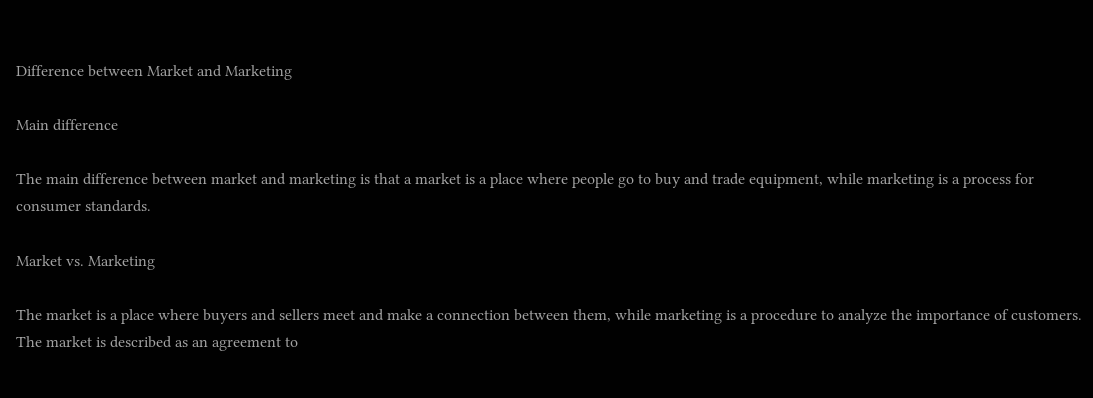Difference between Market and Marketing

Main difference

The main difference between market and marketing is that a market is a place where people go to buy and trade equipment, while marketing is a process for consumer standards.

Market vs. Marketing

The market is a place where buyers and sellers meet and make a connection between them, while marketing is a procedure to analyze the importance of customers. The market is described as an agreement to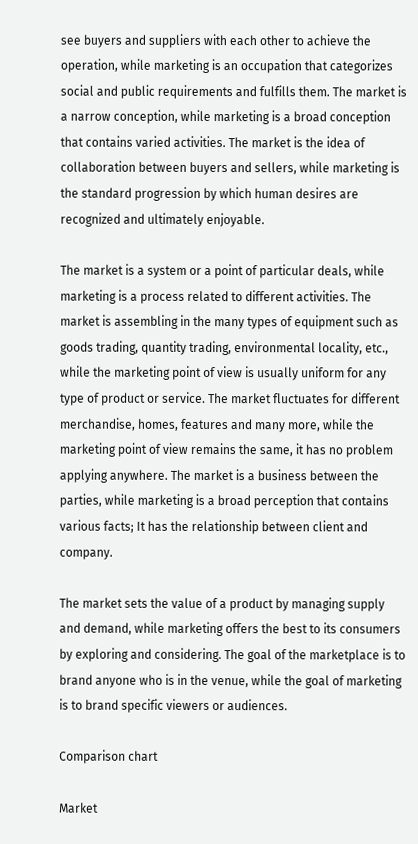see buyers and suppliers with each other to achieve the operation, while marketing is an occupation that categorizes social and public requirements and fulfills them. The market is a narrow conception, while marketing is a broad conception that contains varied activities. The market is the idea of collaboration between buyers and sellers, while marketing is the standard progression by which human desires are recognized and ultimately enjoyable.

The market is a system or a point of particular deals, while marketing is a process related to different activities. The market is assembling in the many types of equipment such as goods trading, quantity trading, environmental locality, etc., while the marketing point of view is usually uniform for any type of product or service. The market fluctuates for different merchandise, homes, features and many more, while the marketing point of view remains the same, it has no problem applying anywhere. The market is a business between the parties, while marketing is a broad perception that contains various facts; It has the relationship between client and company.

The market sets the value of a product by managing supply and demand, while marketing offers the best to its consumers by exploring and considering. The goal of the marketplace is to brand anyone who is in the venue, while the goal of marketing is to brand specific viewers or audiences.

Comparison chart

Market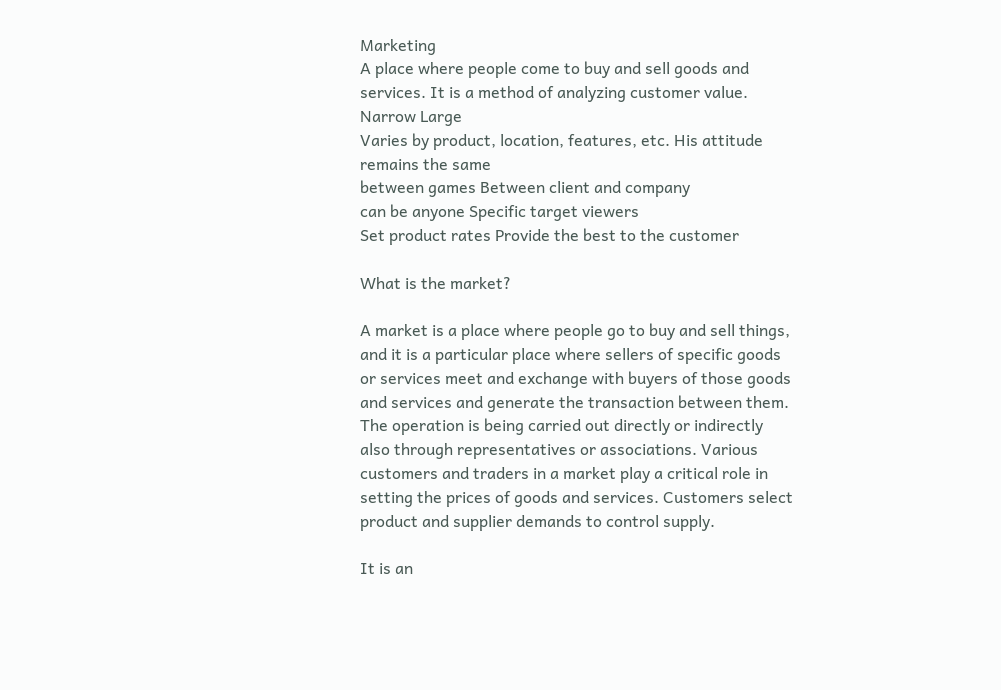Marketing
A place where people come to buy and sell goods and services. It is a method of analyzing customer value.
Narrow Large
Varies by product, location, features, etc. His attitude remains the same
between games Between client and company
can be anyone Specific target viewers
Set product rates Provide the best to the customer

What is the market?

A market is a place where people go to buy and sell things, and it is a particular place where sellers of specific goods or services meet and exchange with buyers of those goods and services and generate the transaction between them. The operation is being carried out directly or indirectly also through representatives or associations. Various customers and traders in a market play a critical role in setting the prices of goods and services. Customers select product and supplier demands to control supply.

It is an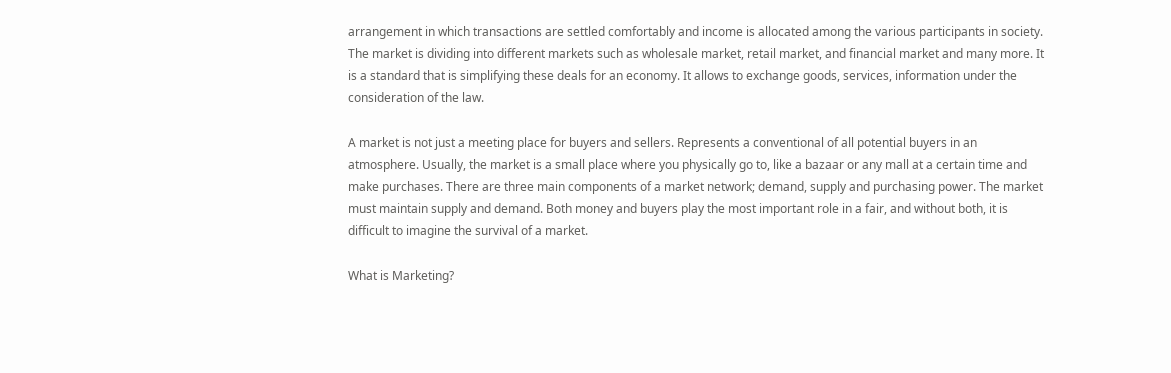arrangement in which transactions are settled comfortably and income is allocated among the various participants in society. The market is dividing into different markets such as wholesale market, retail market, and financial market and many more. It is a standard that is simplifying these deals for an economy. It allows to exchange goods, services, information under the consideration of the law.

A market is not just a meeting place for buyers and sellers. Represents a conventional of all potential buyers in an atmosphere. Usually, the market is a small place where you physically go to, like a bazaar or any mall at a certain time and make purchases. There are three main components of a market network; demand, supply and purchasing power. The market must maintain supply and demand. Both money and buyers play the most important role in a fair, and without both, it is difficult to imagine the survival of a market.

What is Marketing?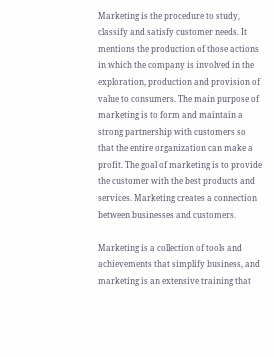Marketing is the procedure to study, classify and satisfy customer needs. It mentions the production of those actions in which the company is involved in the exploration, production and provision of value to consumers. The main purpose of marketing is to form and maintain a strong partnership with customers so that the entire organization can make a profit. The goal of marketing is to provide the customer with the best products and services. Marketing creates a connection between businesses and customers.

Marketing is a collection of tools and achievements that simplify business, and marketing is an extensive training that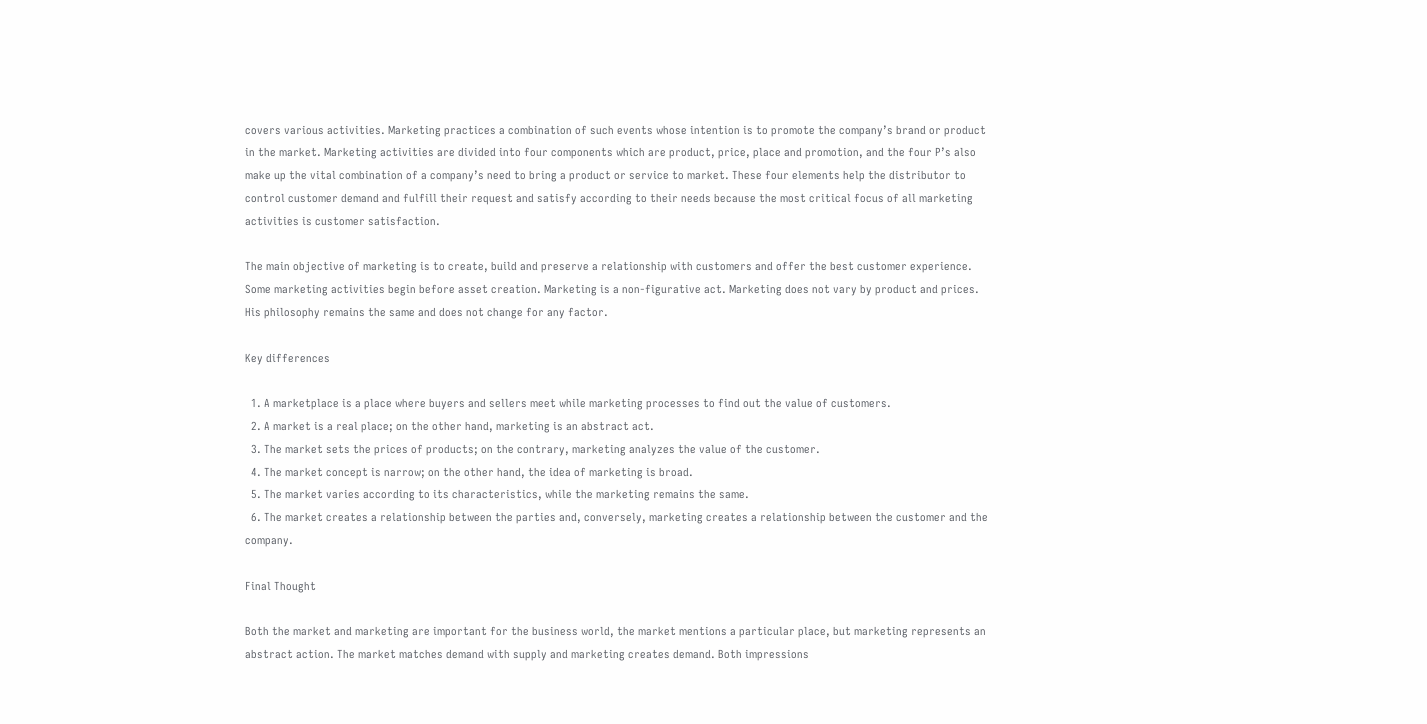covers various activities. Marketing practices a combination of such events whose intention is to promote the company’s brand or product in the market. Marketing activities are divided into four components which are product, price, place and promotion, and the four P’s also make up the vital combination of a company’s need to bring a product or service to market. These four elements help the distributor to control customer demand and fulfill their request and satisfy according to their needs because the most critical focus of all marketing activities is customer satisfaction.

The main objective of marketing is to create, build and preserve a relationship with customers and offer the best customer experience. Some marketing activities begin before asset creation. Marketing is a non-figurative act. Marketing does not vary by product and prices. His philosophy remains the same and does not change for any factor.

Key differences

  1. A marketplace is a place where buyers and sellers meet while marketing processes to find out the value of customers.
  2. A market is a real place; on the other hand, marketing is an abstract act.
  3. The market sets the prices of products; on the contrary, marketing analyzes the value of the customer.
  4. The market concept is narrow; on the other hand, the idea of marketing is broad.
  5. The market varies according to its characteristics, while the marketing remains the same.
  6. The market creates a relationship between the parties and, conversely, marketing creates a relationship between the customer and the company.

Final Thought

Both the market and marketing are important for the business world, the market mentions a particular place, but marketing represents an abstract action. The market matches demand with supply and marketing creates demand. Both impressions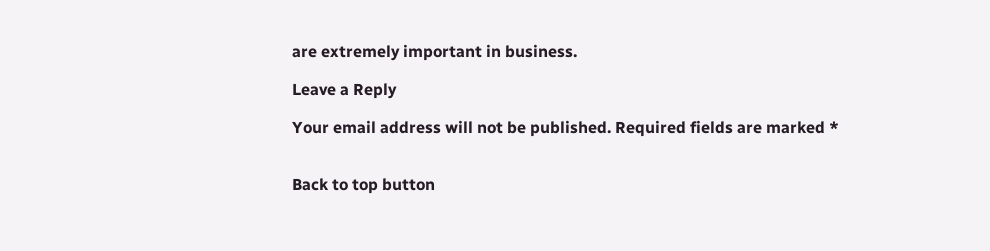are extremely important in business.

Leave a Reply

Your email address will not be published. Required fields are marked *


Back to top button